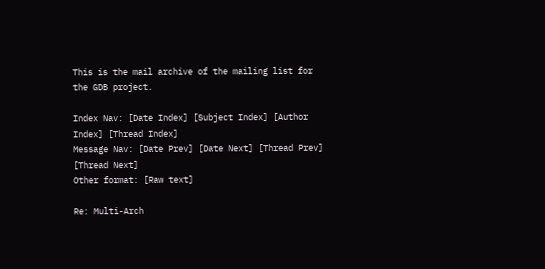This is the mail archive of the mailing list for the GDB project.

Index Nav: [Date Index] [Subject Index] [Author Index] [Thread Index]
Message Nav: [Date Prev] [Date Next] [Thread Prev] [Thread Next]
Other format: [Raw text]

Re: Multi-Arch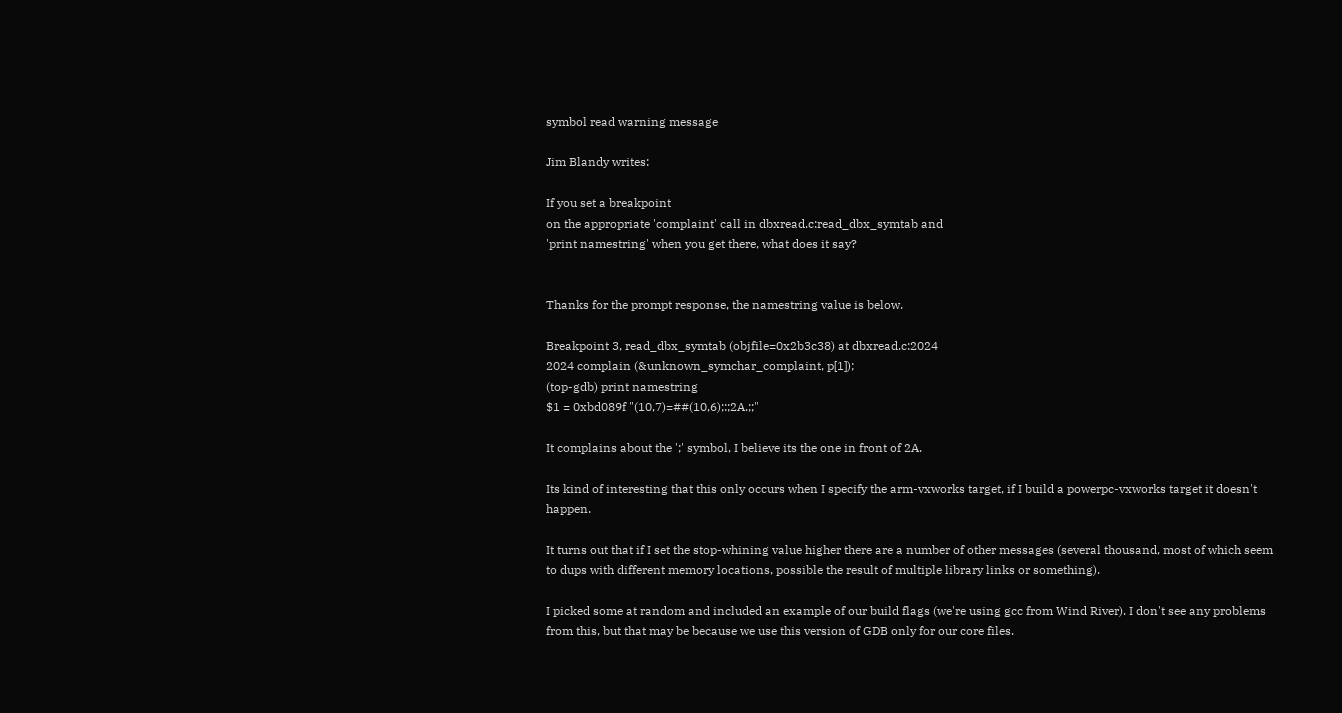symbol read warning message

Jim Blandy writes:

If you set a breakpoint
on the appropriate 'complaint' call in dbxread.c:read_dbx_symtab and
'print namestring' when you get there, what does it say?


Thanks for the prompt response, the namestring value is below.

Breakpoint 3, read_dbx_symtab (objfile=0x2b3c38) at dbxread.c:2024
2024 complain (&unknown_symchar_complaint, p[1]);
(top-gdb) print namestring
$1 = 0xbd089f "(10,7)=##(10,6);:;2A.;;"

It complains about the ';' symbol, I believe its the one in front of 2A.

Its kind of interesting that this only occurs when I specify the arm-vxworks target, if I build a powerpc-vxworks target it doesn't happen.

It turns out that if I set the stop-whining value higher there are a number of other messages (several thousand, most of which seem to dups with different memory locations, possible the result of multiple library links or something).

I picked some at random and included an example of our build flags (we're using gcc from Wind River). I don't see any problems from this, but that may be because we use this version of GDB only for our core files.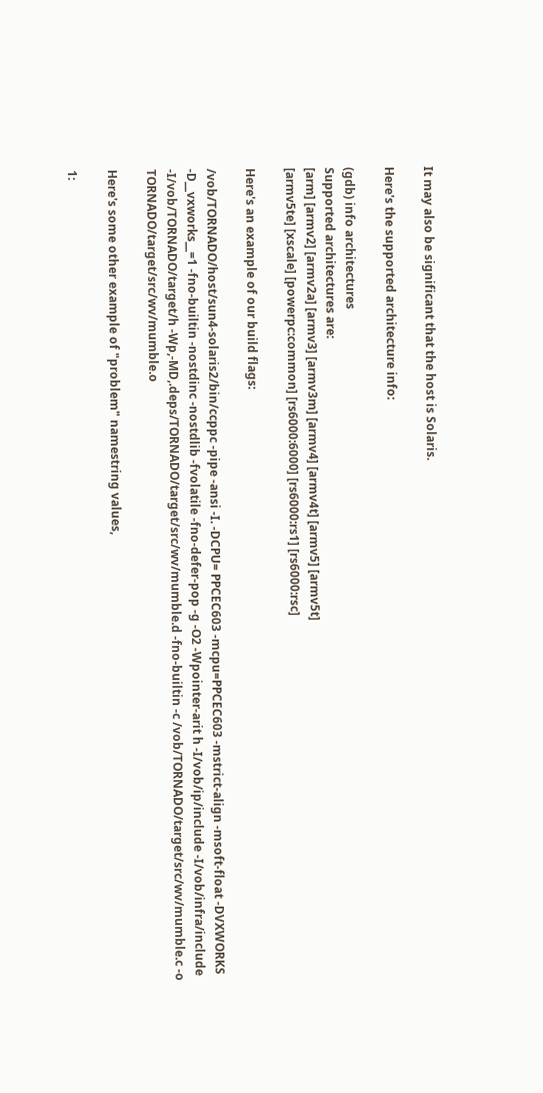It may also be significant that the host is Solaris.

Here's the supported architecture info:

(gdb) info architectures
Supported architectures are:
[arm] [armv2] [armv2a] [armv3] [armv3m] [armv4] [armv4t] [armv5] [armv5t]
[armv5te] [xscale] [powerpc:common] [rs6000:6000] [rs6000:rs1] [rs6000:rsc]

Here's an example of our build flags:

/vob/TORNADO/host/sun4-solaris2/bin/ccppc -pipe -ansi -I. -DCPU= PPCEC603 -mcpu=PPCEC603 -mstrict-align -msoft-float -DVXWORKS -D__vxworks__=1 -fno-builtin -nostdinc -nostdlib -fvolatile -fno-defer-pop -g -O2 -Wpointer-arit h -I/vob/ip/include -I/vob/infra/include -I/vob/TORNADO/target/h -Wp,-MD,.deps/TORNADO/target/src/wv/mumble.d -fno-builtin -c /vob/TORNADO/target/src/wv/mumble.c -o TORNADO/target/src/wv/mumble.o

Here's some other example of "problem" namestring values,

1: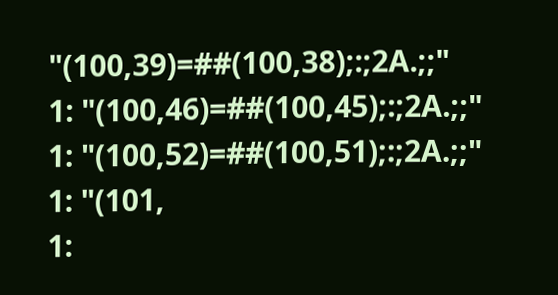"(100,39)=##(100,38);:;2A.;;"
1: "(100,46)=##(100,45);:;2A.;;"
1: "(100,52)=##(100,51);:;2A.;;"
1: "(101,
1: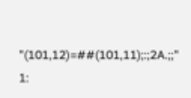"(101,12)=##(101,11);:;2A.;;"
1: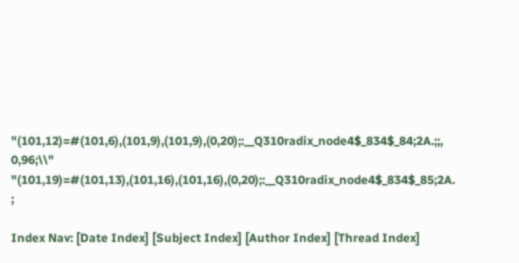"(101,12)=#(101,6),(101,9),(101,9),(0,20);:__Q310radix_node4$_834$_84;2A.;;, 0,96;\\"
"(101,19)=#(101,13),(101,16),(101,16),(0,20);:__Q310radix_node4$_834$_85;2A. ;

Index Nav: [Date Index] [Subject Index] [Author Index] [Thread Index]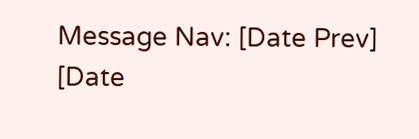Message Nav: [Date Prev] [Date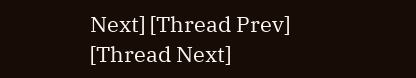Next] [Thread Prev] [Thread Next]